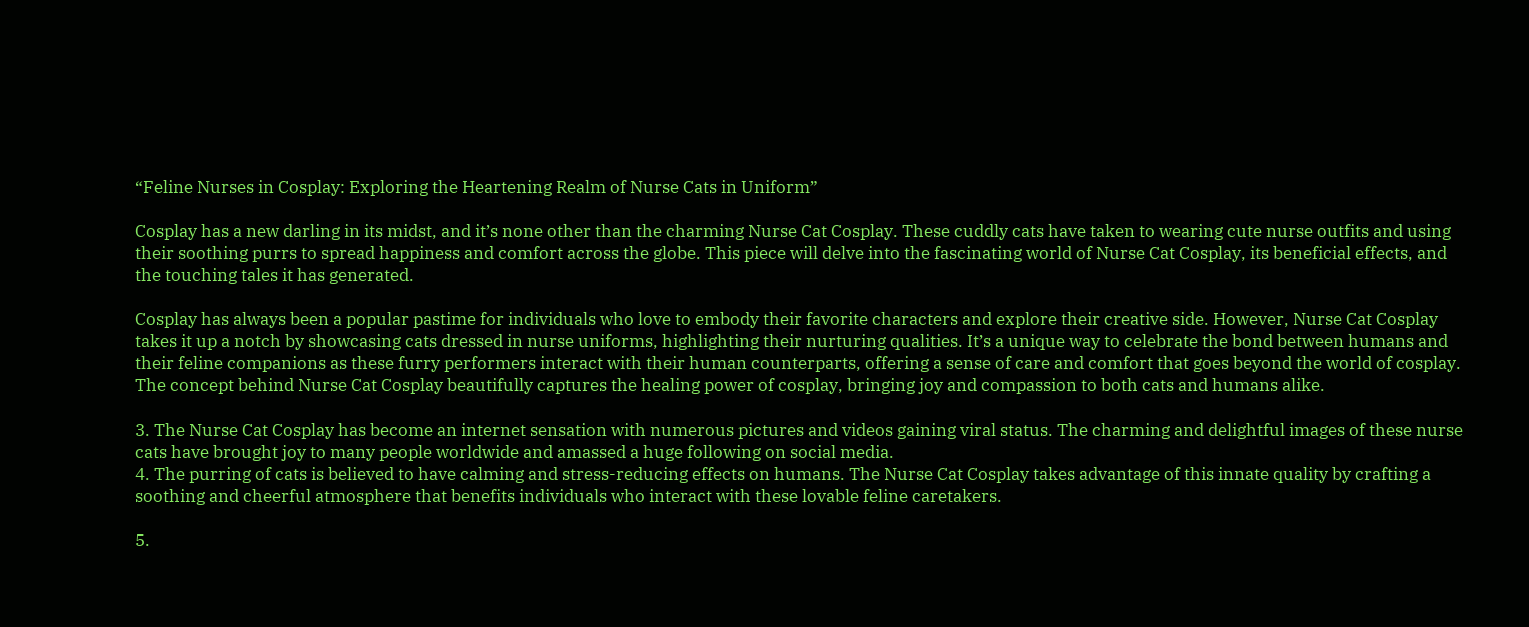“Feline Nurses in Cosplay: Exploring the Heartening Realm of Nurse Cats in Uniform”

Cosplay has a new darling in its midst, and it’s none other than the charming Nurse Cat Cosplay. These cuddly cats have taken to wearing cute nurse outfits and using their soothing purrs to spread happiness and comfort across the globe. This piece will delve into the fascinating world of Nurse Cat Cosplay, its beneficial effects, and the touching tales it has generated.

Cosplay has always been a popular pastime for individuals who love to embody their favorite characters and explore their creative side. However, Nurse Cat Cosplay takes it up a notch by showcasing cats dressed in nurse uniforms, highlighting their nurturing qualities. It’s a unique way to celebrate the bond between humans and their feline companions as these furry performers interact with their human counterparts, offering a sense of care and comfort that goes beyond the world of cosplay. The concept behind Nurse Cat Cosplay beautifully captures the healing power of cosplay, bringing joy and compassion to both cats and humans alike.

3. The Nurse Cat Cosplay has become an internet sensation with numerous pictures and videos gaining viral status. The charming and delightful images of these nurse cats have brought joy to many people worldwide and amassed a huge following on social media.
4. The purring of cats is believed to have calming and stress-reducing effects on humans. The Nurse Cat Cosplay takes advantage of this innate quality by crafting a soothing and cheerful atmosphere that benefits individuals who interact with these lovable feline caretakers.

5.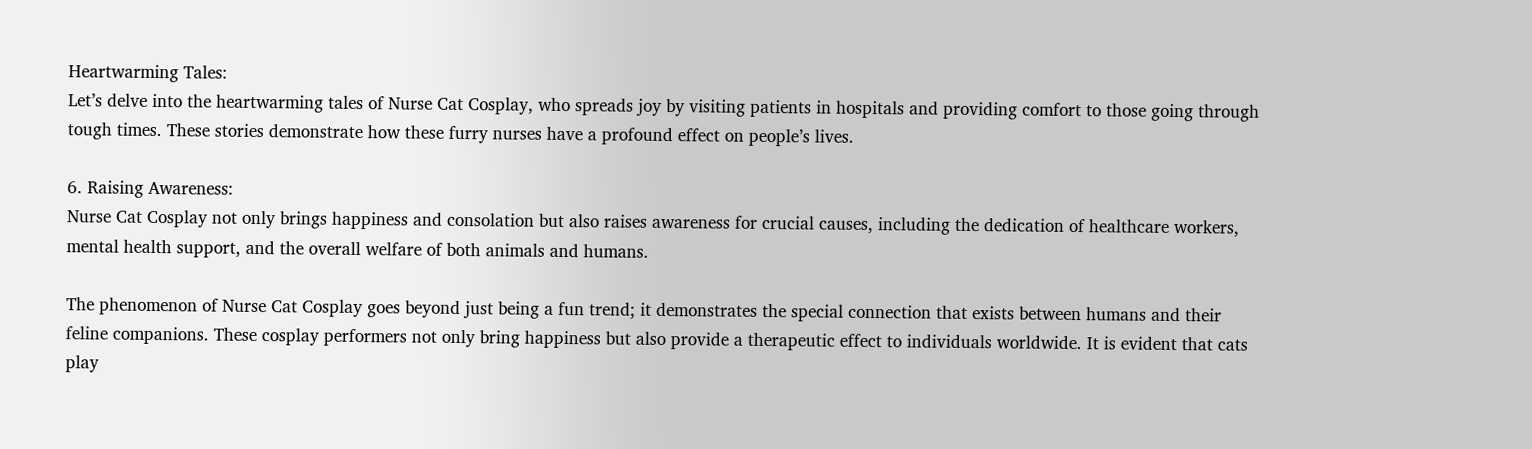Heartwarming Tales:
Let’s delve into the heartwarming tales of Nurse Cat Cosplay, who spreads joy by visiting patients in hospitals and providing comfort to those going through tough times. These stories demonstrate how these furry nurses have a profound effect on people’s lives.

6. Raising Awareness:
Nurse Cat Cosplay not only brings happiness and consolation but also raises awareness for crucial causes, including the dedication of healthcare workers, mental health support, and the overall welfare of both animals and humans.

The phenomenon of Nurse Cat Cosplay goes beyond just being a fun trend; it demonstrates the special connection that exists between humans and their feline companions. These cosplay performers not only bring happiness but also provide a therapeutic effect to individuals worldwide. It is evident that cats play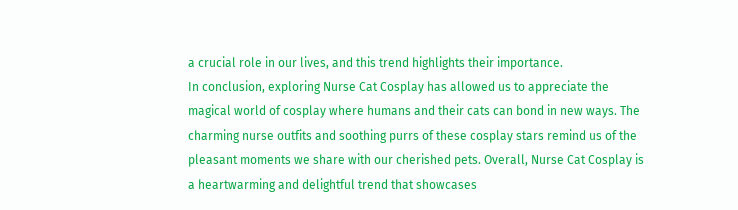a crucial role in our lives, and this trend highlights their importance.
In conclusion, exploring Nurse Cat Cosplay has allowed us to appreciate the magical world of cosplay where humans and their cats can bond in new ways. The charming nurse outfits and soothing purrs of these cosplay stars remind us of the pleasant moments we share with our cherished pets. Overall, Nurse Cat Cosplay is a heartwarming and delightful trend that showcases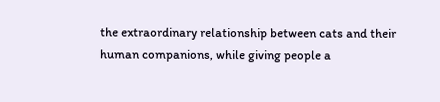the extraordinary relationship between cats and their human companions, while giving people a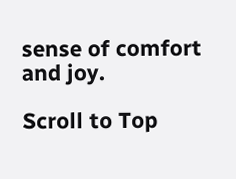sense of comfort and joy.

Scroll to Top